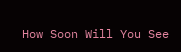How Soon Will You See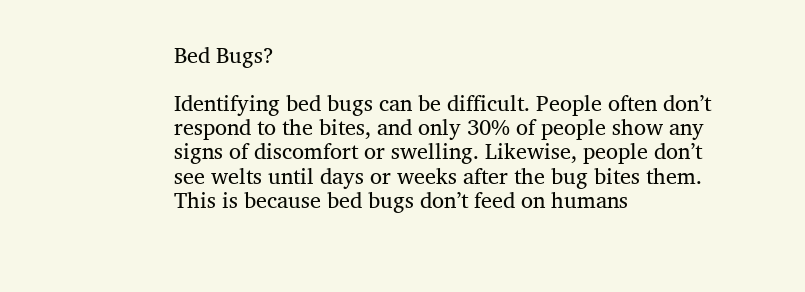Bed Bugs?

Identifying bed bugs can be difficult. People often don’t respond to the bites, and only 30% of people show any signs of discomfort or swelling. Likewise, people don’t see welts until days or weeks after the bug bites them. This is because bed bugs don’t feed on humans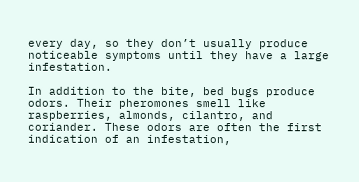every day, so they don’t usually produce noticeable symptoms until they have a large infestation.

In addition to the bite, bed bugs produce odors. Their pheromones smell like raspberries, almonds, cilantro, and coriander. These odors are often the first indication of an infestation,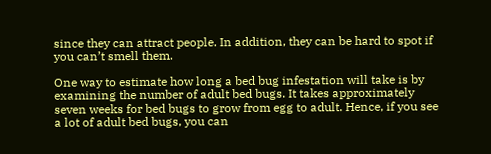since they can attract people. In addition, they can be hard to spot if you can’t smell them.

One way to estimate how long a bed bug infestation will take is by examining the number of adult bed bugs. It takes approximately seven weeks for bed bugs to grow from egg to adult. Hence, if you see a lot of adult bed bugs, you can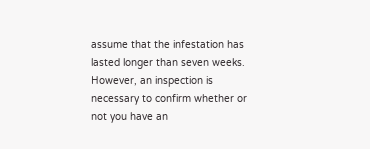assume that the infestation has lasted longer than seven weeks. However, an inspection is necessary to confirm whether or not you have an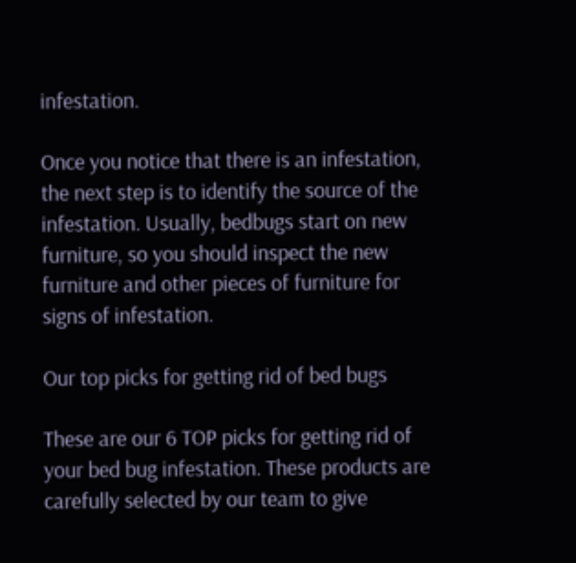infestation.

Once you notice that there is an infestation, the next step is to identify the source of the infestation. Usually, bedbugs start on new furniture, so you should inspect the new furniture and other pieces of furniture for signs of infestation.

Our top picks for getting rid of bed bugs

These are our 6 TOP picks for getting rid of your bed bug infestation. These products are carefully selected by our team to give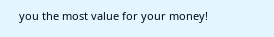you the most value for your money!